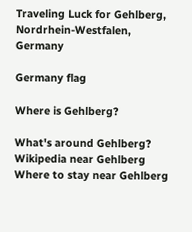Traveling Luck for Gehlberg, Nordrhein-Westfalen, Germany

Germany flag

Where is Gehlberg?

What's around Gehlberg?
Wikipedia near Gehlberg
Where to stay near Gehlberg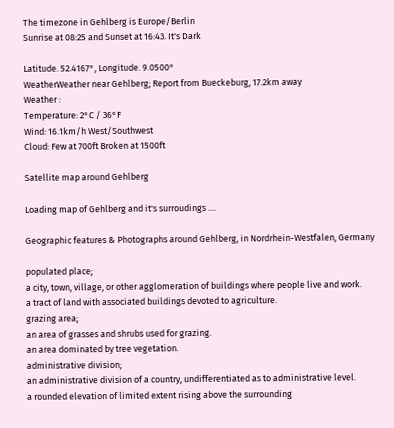The timezone in Gehlberg is Europe/Berlin
Sunrise at 08:25 and Sunset at 16:43. It's Dark

Latitude. 52.4167°, Longitude. 9.0500°
WeatherWeather near Gehlberg; Report from Bueckeburg, 17.2km away
Weather :
Temperature: 2°C / 36°F
Wind: 16.1km/h West/Southwest
Cloud: Few at 700ft Broken at 1500ft

Satellite map around Gehlberg

Loading map of Gehlberg and it's surroudings ....

Geographic features & Photographs around Gehlberg, in Nordrhein-Westfalen, Germany

populated place;
a city, town, village, or other agglomeration of buildings where people live and work.
a tract of land with associated buildings devoted to agriculture.
grazing area;
an area of grasses and shrubs used for grazing.
an area dominated by tree vegetation.
administrative division;
an administrative division of a country, undifferentiated as to administrative level.
a rounded elevation of limited extent rising above the surrounding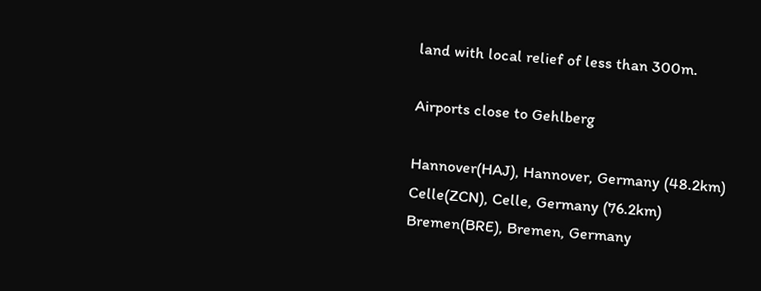land with local relief of less than 300m.

Airports close to Gehlberg

Hannover(HAJ), Hannover, Germany (48.2km)
Celle(ZCN), Celle, Germany (76.2km)
Bremen(BRE), Bremen, Germany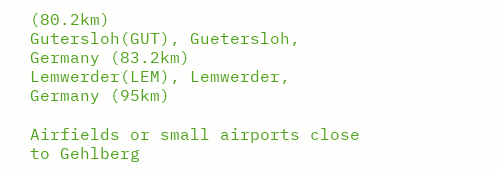(80.2km)
Gutersloh(GUT), Guetersloh, Germany (83.2km)
Lemwerder(LEM), Lemwerder, Germany (95km)

Airfields or small airports close to Gehlberg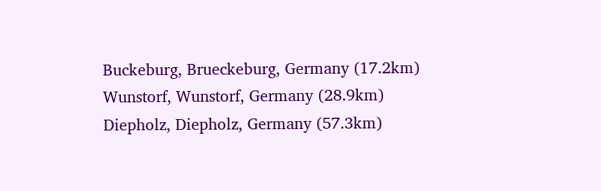Buckeburg, Brueckeburg, Germany (17.2km)
Wunstorf, Wunstorf, Germany (28.9km)
Diepholz, Diepholz, Germany (57.3km)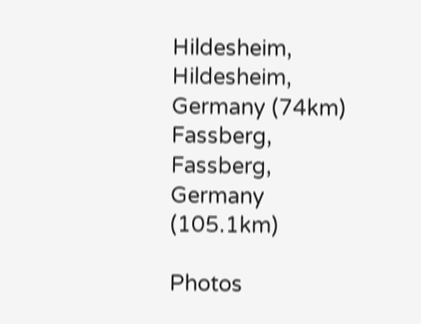Hildesheim, Hildesheim, Germany (74km)
Fassberg, Fassberg, Germany (105.1km)

Photos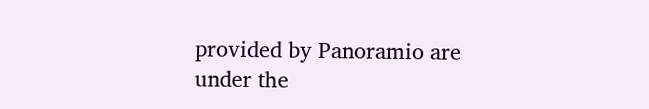provided by Panoramio are under the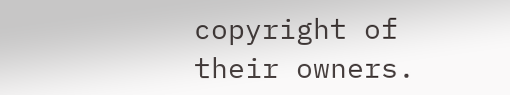copyright of their owners.